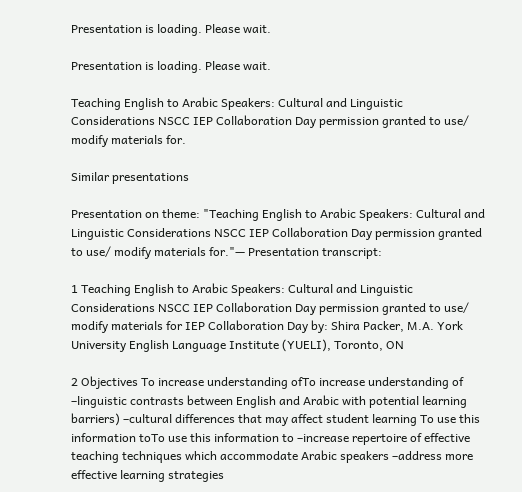Presentation is loading. Please wait.

Presentation is loading. Please wait.

Teaching English to Arabic Speakers: Cultural and Linguistic Considerations NSCC IEP Collaboration Day permission granted to use/ modify materials for.

Similar presentations

Presentation on theme: "Teaching English to Arabic Speakers: Cultural and Linguistic Considerations NSCC IEP Collaboration Day permission granted to use/ modify materials for."— Presentation transcript:

1 Teaching English to Arabic Speakers: Cultural and Linguistic Considerations NSCC IEP Collaboration Day permission granted to use/ modify materials for IEP Collaboration Day by: Shira Packer, M.A. York University English Language Institute (YUELI), Toronto, ON

2 Objectives To increase understanding ofTo increase understanding of –linguistic contrasts between English and Arabic with potential learning barriers) –cultural differences that may affect student learning To use this information toTo use this information to –increase repertoire of effective teaching techniques which accommodate Arabic speakers –address more effective learning strategies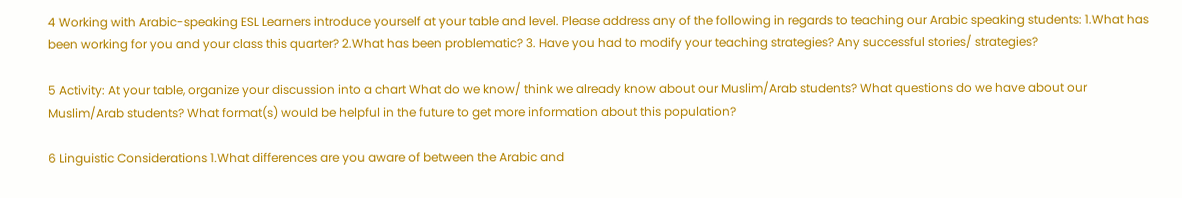4 Working with Arabic-speaking ESL Learners introduce yourself at your table and level. Please address any of the following in regards to teaching our Arabic speaking students: 1.What has been working for you and your class this quarter? 2.What has been problematic? 3. Have you had to modify your teaching strategies? Any successful stories/ strategies?

5 Activity: At your table, organize your discussion into a chart What do we know/ think we already know about our Muslim/Arab students? What questions do we have about our Muslim/Arab students? What format(s) would be helpful in the future to get more information about this population?

6 Linguistic Considerations 1.What differences are you aware of between the Arabic and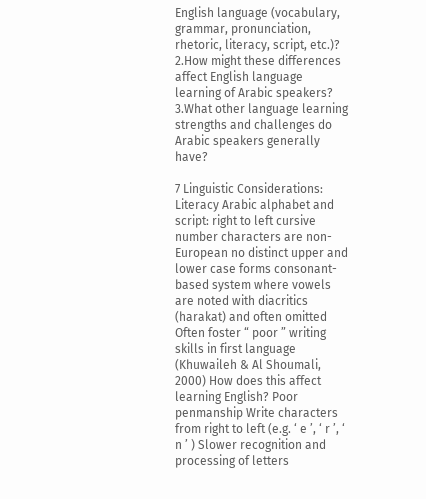English language (vocabulary, grammar, pronunciation, rhetoric, literacy, script, etc.)? 2.How might these differences affect English language learning of Arabic speakers? 3.What other language learning strengths and challenges do Arabic speakers generally have?

7 Linguistic Considerations: Literacy Arabic alphabet and script: right to left cursive number characters are non-European no distinct upper and lower case forms consonant-based system where vowels are noted with diacritics (harakat) and often omitted Often foster “ poor ” writing skills in first language (Khuwaileh & Al Shoumali, 2000) How does this affect learning English? Poor penmanship Write characters from right to left (e.g. ‘ e ’, ‘ r ’, ‘ n ’ ) Slower recognition and processing of letters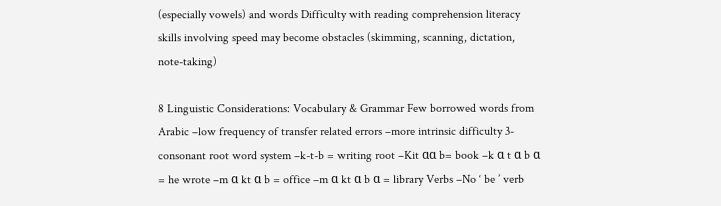(especially vowels) and words Difficulty with reading comprehension literacy skills involving speed may become obstacles (skimming, scanning, dictation, note-taking)

8 Linguistic Considerations: Vocabulary & Grammar Few borrowed words from Arabic –low frequency of transfer related errors –more intrinsic difficulty 3-consonant root word system –k-t-b = writing root –Kit ɑɑ b= book –k ɑ t ɑ b ɑ = he wrote –m ɑ kt ɑ b = office –m ɑ kt ɑ b ɑ = library Verbs –No ‘ be ’ verb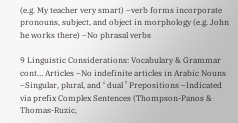(e.g. My teacher very smart) –verb forms incorporate pronouns, subject, and object in morphology (e.g. John he works there) –No phrasal verbs

9 Linguistic Considerations: Vocabulary & Grammar cont… Articles –No indefinite articles in Arabic Nouns –Singular, plural, and ‘ dual ’ Prepositions –Indicated via prefix Complex Sentences (Thompson-Panos & Thomas-Ruzic,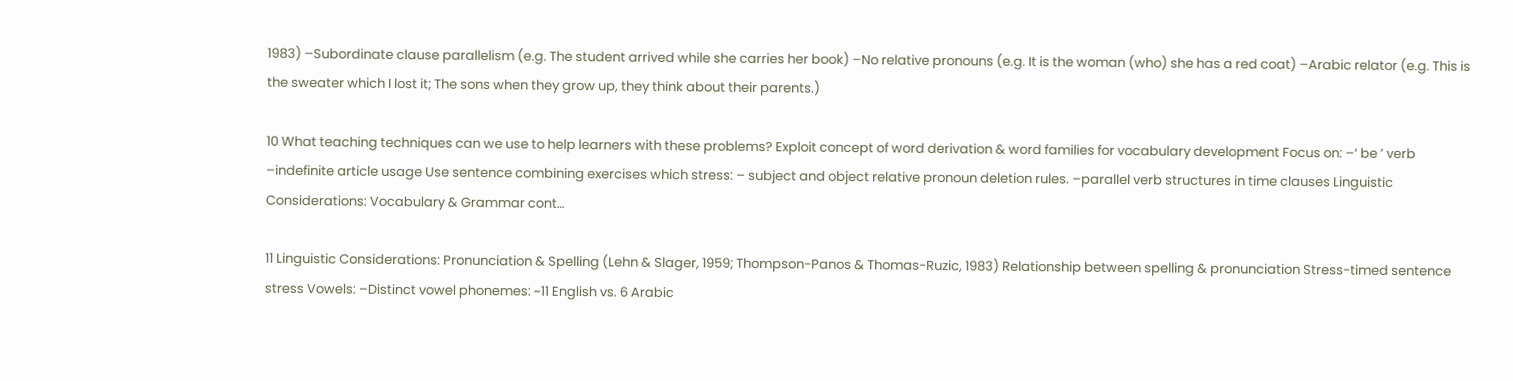1983) –Subordinate clause parallelism (e.g. The student arrived while she carries her book) –No relative pronouns (e.g. It is the woman (who) she has a red coat) –Arabic relator (e.g. This is the sweater which I lost it; The sons when they grow up, they think about their parents.)

10 What teaching techniques can we use to help learners with these problems? Exploit concept of word derivation & word families for vocabulary development Focus on: –‘ be ’ verb –indefinite article usage Use sentence combining exercises which stress: – subject and object relative pronoun deletion rules. –parallel verb structures in time clauses Linguistic Considerations: Vocabulary & Grammar cont…

11 Linguistic Considerations: Pronunciation & Spelling (Lehn & Slager, 1959; Thompson-Panos & Thomas-Ruzic, 1983) Relationship between spelling & pronunciation Stress-timed sentence stress Vowels: –Distinct vowel phonemes: ~11 English vs. 6 Arabic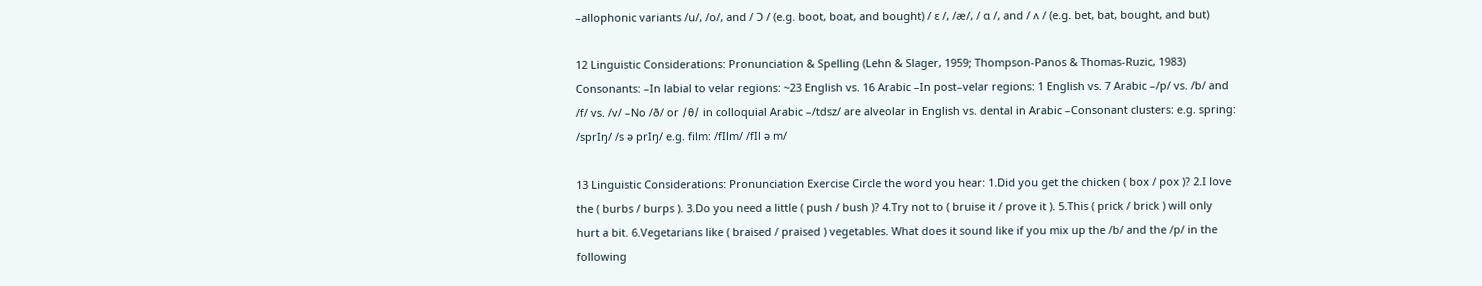–allophonic variants /u/, /o/, and / Ɔ / (e.g. boot, boat, and bought) / ɛ /, /æ/, / ɑ /, and / ʌ / (e.g. bet, bat, bought, and but)

12 Linguistic Considerations: Pronunciation & Spelling (Lehn & Slager, 1959; Thompson-Panos & Thomas-Ruzic, 1983) Consonants: –In labial to velar regions: ~23 English vs. 16 Arabic –In post–velar regions: 1 English vs. 7 Arabic –/p/ vs. /b/ and /f/ vs. /v/ –No /ð/ or /θ/ in colloquial Arabic –/tdsz/ are alveolar in English vs. dental in Arabic –Consonant clusters: e.g. spring: /sprIŋ/ /s ə prIŋ/ e.g. film: /fIlm/ /fIl ə m/

13 Linguistic Considerations: Pronunciation Exercise Circle the word you hear: 1.Did you get the chicken ( box / pox )? 2.I love the ( burbs / burps ). 3.Do you need a little ( push / bush )? 4.Try not to ( bruise it / prove it ). 5.This ( prick / brick ) will only hurt a bit. 6.Vegetarians like ( braised / praised ) vegetables. What does it sound like if you mix up the /b/ and the /p/ in the following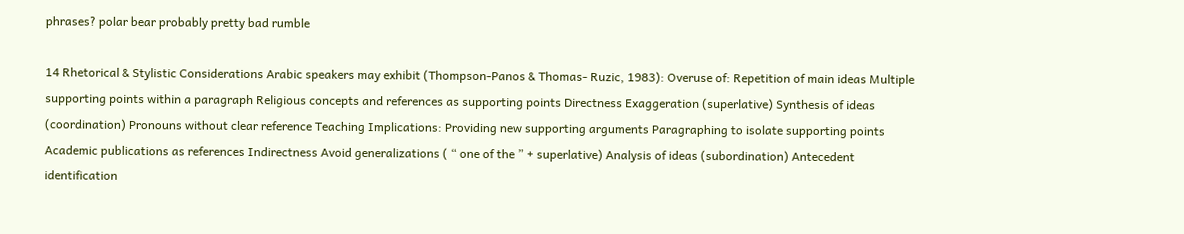phrases? polar bear probably pretty bad rumble

14 Rhetorical & Stylistic Considerations Arabic speakers may exhibit (Thompson-Panos & Thomas- Ruzic, 1983): Overuse of: Repetition of main ideas Multiple supporting points within a paragraph Religious concepts and references as supporting points Directness Exaggeration (superlative) Synthesis of ideas (coordination) Pronouns without clear reference Teaching Implications: Providing new supporting arguments Paragraphing to isolate supporting points Academic publications as references Indirectness Avoid generalizations ( “ one of the ” + superlative) Analysis of ideas (subordination) Antecedent identification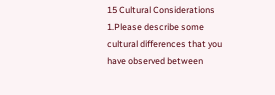15 Cultural Considerations 1.Please describe some cultural differences that you have observed between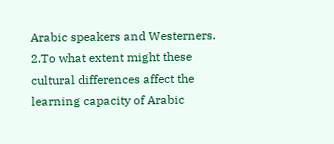Arabic speakers and Westerners. 2.To what extent might these cultural differences affect the learning capacity of Arabic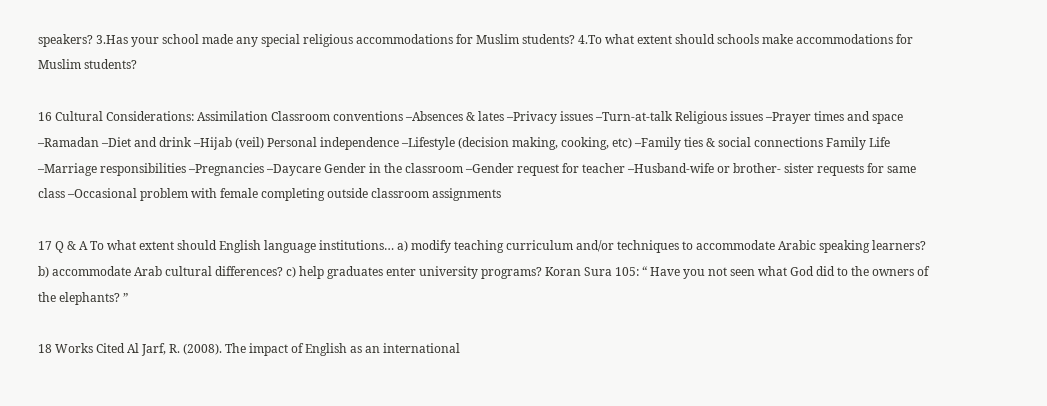speakers? 3.Has your school made any special religious accommodations for Muslim students? 4.To what extent should schools make accommodations for Muslim students?

16 Cultural Considerations: Assimilation Classroom conventions –Absences & lates –Privacy issues –Turn-at-talk Religious issues –Prayer times and space –Ramadan –Diet and drink –Hijab (veil) Personal independence –Lifestyle (decision making, cooking, etc) –Family ties & social connections Family Life –Marriage responsibilities –Pregnancies –Daycare Gender in the classroom –Gender request for teacher –Husband-wife or brother- sister requests for same class –Occasional problem with female completing outside classroom assignments

17 Q & A To what extent should English language institutions… a) modify teaching curriculum and/or techniques to accommodate Arabic speaking learners? b) accommodate Arab cultural differences? c) help graduates enter university programs? Koran Sura 105: “ Have you not seen what God did to the owners of the elephants? ”

18 Works Cited Al Jarf, R. (2008). The impact of English as an international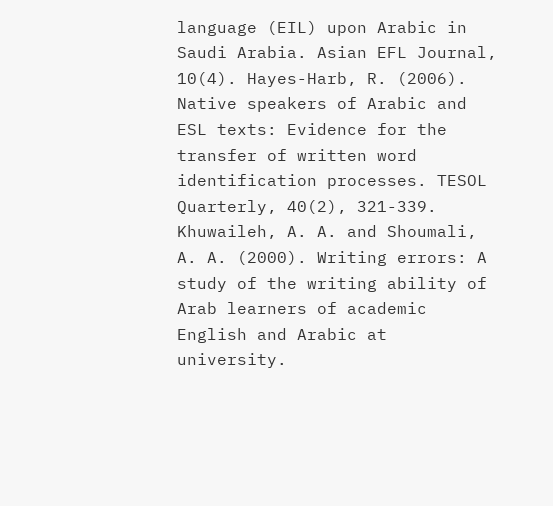language (EIL) upon Arabic in Saudi Arabia. Asian EFL Journal, 10(4). Hayes-Harb, R. (2006). Native speakers of Arabic and ESL texts: Evidence for the transfer of written word identification processes. TESOL Quarterly, 40(2), 321-339. Khuwaileh, A. A. and Shoumali, A. A. (2000). Writing errors: A study of the writing ability of Arab learners of academic English and Arabic at university.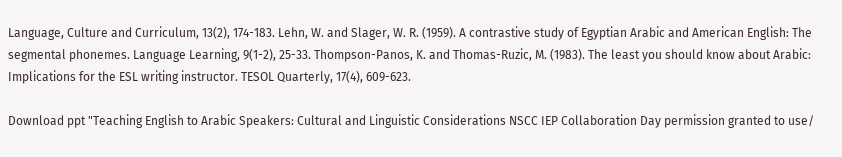Language, Culture and Curriculum, 13(2), 174-183. Lehn, W. and Slager, W. R. (1959). A contrastive study of Egyptian Arabic and American English: The segmental phonemes. Language Learning, 9(1-2), 25-33. Thompson-Panos, K. and Thomas-Ruzic, M. (1983). The least you should know about Arabic: Implications for the ESL writing instructor. TESOL Quarterly, 17(4), 609-623.

Download ppt "Teaching English to Arabic Speakers: Cultural and Linguistic Considerations NSCC IEP Collaboration Day permission granted to use/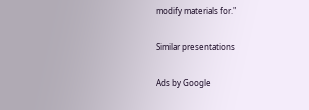modify materials for."

Similar presentations

Ads by Google